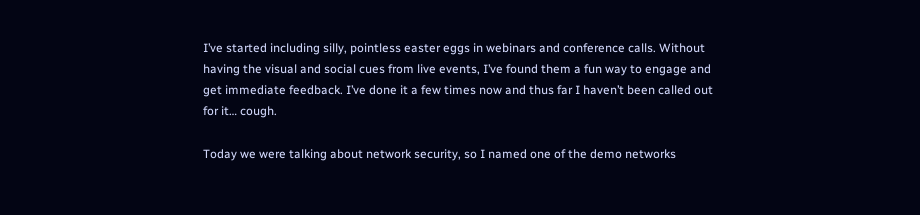I’ve started including silly, pointless easter eggs in webinars and conference calls. Without having the visual and social cues from live events, I’ve found them a fun way to engage and get immediate feedback. I’ve done it a few times now and thus far I haven’t been called out for it… cough.

Today we were talking about network security, so I named one of the demo networks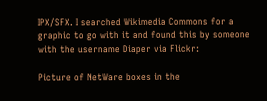IPX/SFX. I searched Wikimedia Commons for a graphic to go with it and found this by someone with the username Diaper via Flickr:

Picture of NetWare boxes in the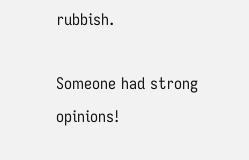rubbish.

Someone had strong opinions!